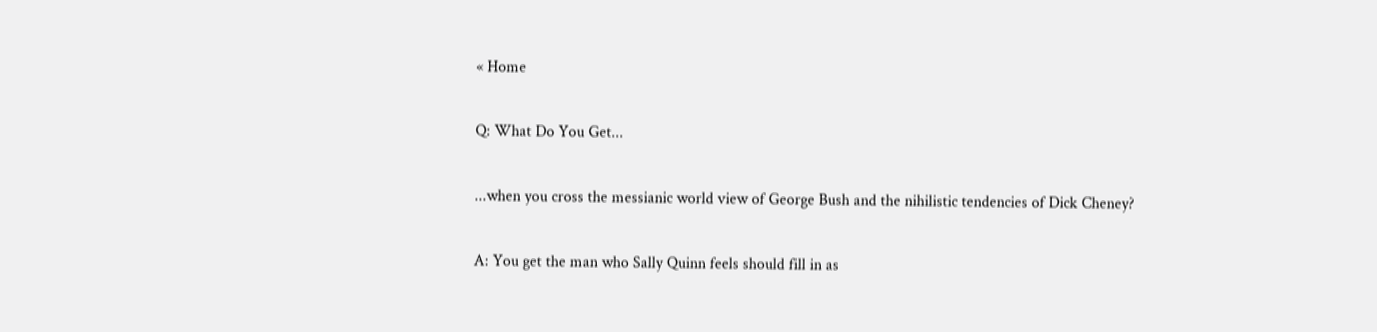« Home

Q: What Do You Get...

...when you cross the messianic world view of George Bush and the nihilistic tendencies of Dick Cheney?

A: You get the man who Sally Quinn feels should fill in as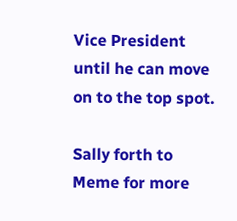Vice President until he can move on to the top spot.

Sally forth to Meme for more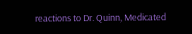reactions to Dr. Quinn, Medicated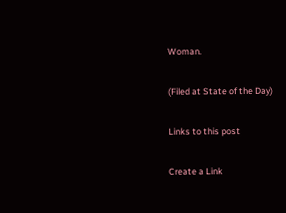Woman.

(Filed at State of the Day)

Links to this post

Create a Link